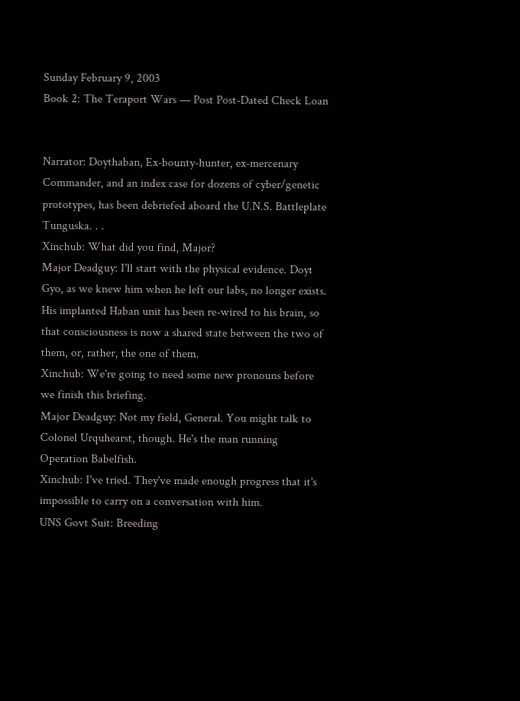Sunday February 9, 2003
Book 2: The Teraport Wars — Post Post-Dated Check Loan


Narrator: Doythaban, Ex-bounty-hunter, ex-mercenary Commander, and an index case for dozens of cyber/genetic prototypes, has been debriefed aboard the U.N.S. Battleplate Tunguska. . .
Xinchub: What did you find, Major?
Major Deadguy: I'll start with the physical evidence. Doyt Gyo, as we knew him when he left our labs, no longer exists. His implanted Haban unit has been re-wired to his brain, so that consciousness is now a shared state between the two of them, or, rather, the one of them.
Xinchub: We're going to need some new pronouns before we finish this briefing.
Major Deadguy: Not my field, General. You might talk to Colonel Urquhearst, though. He's the man running Operation Babelfish.
Xinchub: I've tried. They've made enough progress that it's impossible to carry on a conversation with him.
UNS Govt Suit: Breeding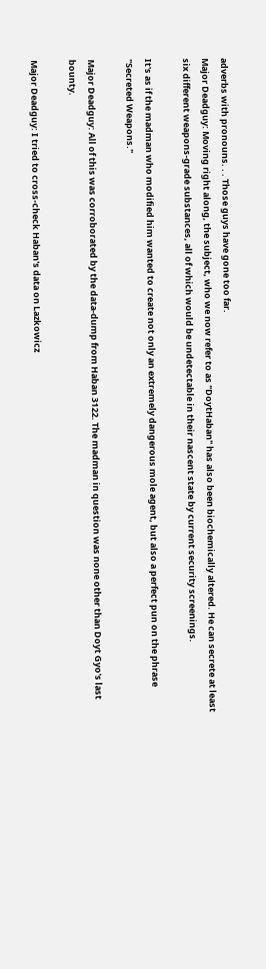adverbs with pronouns. . . Those guys have gone too far.
Major Deadguy: Moving right along, the subject, who we now refer to as "DoytHaban" has also been biochemically altered. He can secrete at least six different weapons-grade substances, all of which would be undetectable in their nascent state by current security screenings.

It's as if the madman who modified him wanted to create not only an extremely dangerous mole agent, but also a perfect pun on the phrase "Secreted Weapons."

Major Deadguy: All of this was corroborated by the data-dump from Haban 3122. The madman in question was none other than Doyt Gyo's last bounty.

Major Deadguy: I tried to cross-check Haban's data on Lazkowicz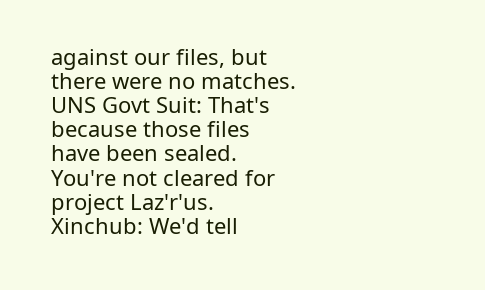against our files, but there were no matches.
UNS Govt Suit: That's because those files have been sealed. You're not cleared for project Laz'r'us.
Xinchub: We'd tell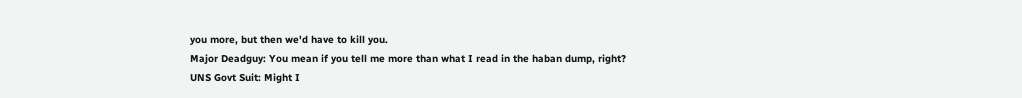you more, but then we'd have to kill you.
Major Deadguy: You mean if you tell me more than what I read in the haban dump, right?
UNS Govt Suit: Might I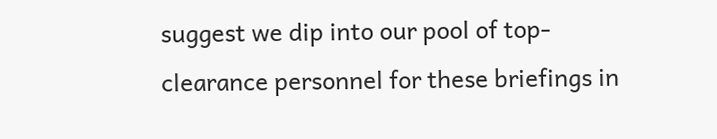suggest we dip into our pool of top-clearance personnel for these briefings in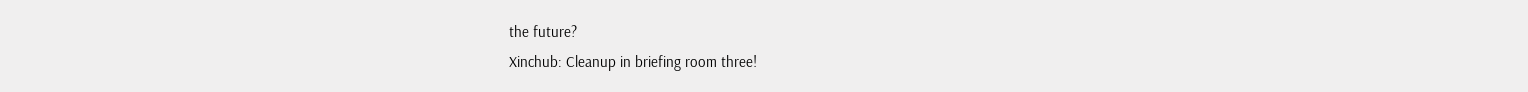the future?
Xinchub: Cleanup in briefing room three!